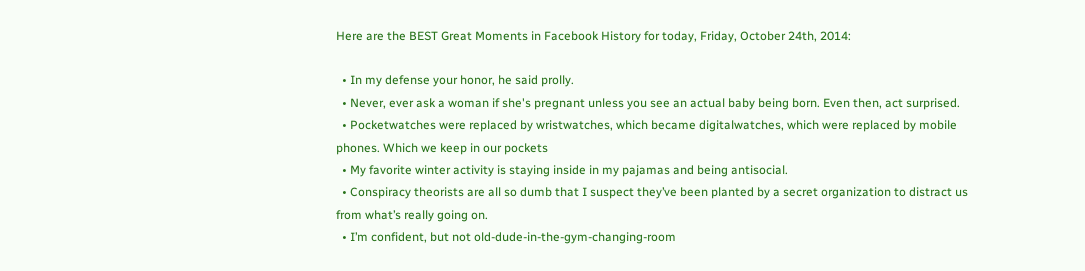Here are the BEST Great Moments in Facebook History for today, Friday, October 24th, 2014:

  • In my defense your honor, he said prolly.
  • Never, ever ask a woman if she's pregnant unless you see an actual baby being born. Even then, act surprised.
  • Pocketwatches were replaced by wristwatches, which became digitalwatches, which were replaced by mobile phones. Which we keep in our pockets
  • My favorite winter activity is staying inside in my pajamas and being antisocial.
  • Conspiracy theorists are all so dumb that I suspect they’ve been planted by a secret organization to distract us from what’s really going on.
  • I’m confident, but not old-dude-in-the-gym-changing-room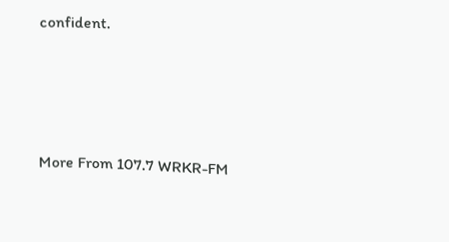confident.







More From 107.7 WRKR-FM